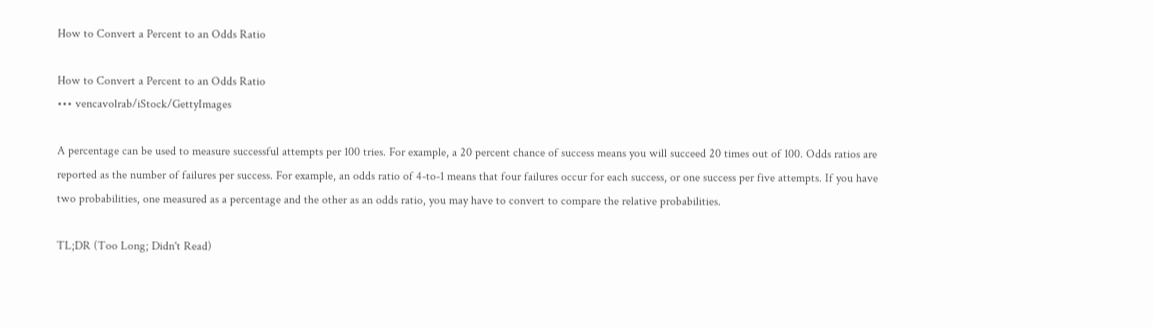How to Convert a Percent to an Odds Ratio

How to Convert a Percent to an Odds Ratio
••• vencavolrab/iStock/GettyImages

A percentage can be used to measure successful attempts per 100 tries. For example, a 20 percent chance of success means you will succeed 20 times out of 100. Odds ratios are reported as the number of failures per success. For example, an odds ratio of 4-to-1 means that four failures occur for each success, or one success per five attempts. If you have two probabilities, one measured as a percentage and the other as an odds ratio, you may have to convert to compare the relative probabilities.

TL;DR (Too Long; Didn't Read)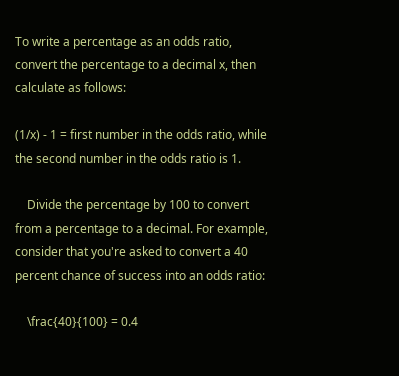To write a percentage as an odds ratio, convert the percentage to a decimal x, then calculate as follows:

(1/x) - 1 = first number in the odds ratio, while the second number in the odds ratio is 1.

    Divide the percentage by 100 to convert from a percentage to a decimal. For example, consider that you're asked to convert a 40 percent chance of success into an odds ratio:

    \frac{40}{100} = 0.4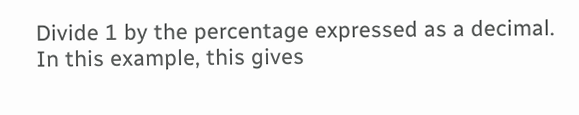Divide 1 by the percentage expressed as a decimal. In this example, this gives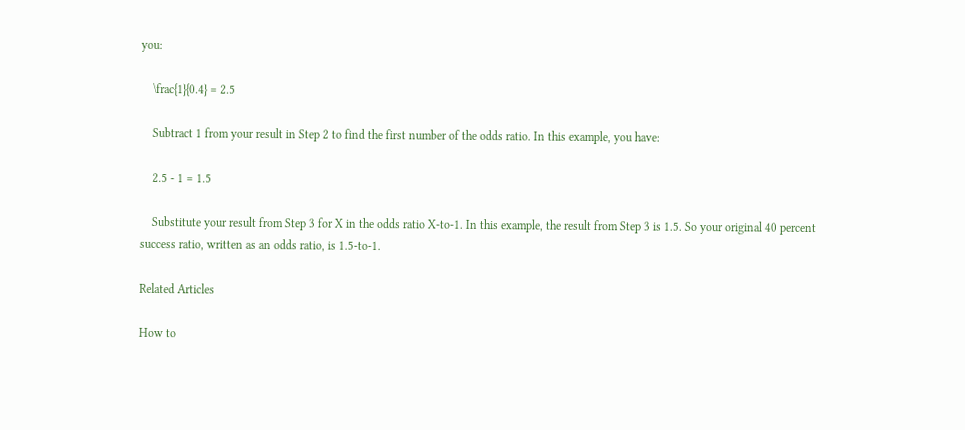you:

    \frac{1}{0.4} = 2.5

    Subtract 1 from your result in Step 2 to find the first number of the odds ratio. In this example, you have:

    2.5 - 1 = 1.5

    Substitute your result from Step 3 for X in the odds ratio X-to-1. In this example, the result from Step 3 is 1.5. So your original 40 percent success ratio, written as an odds ratio, is 1.5-to-1.

Related Articles

How to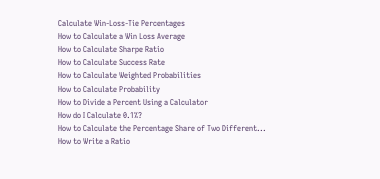Calculate Win-Loss-Tie Percentages
How to Calculate a Win Loss Average
How to Calculate Sharpe Ratio
How to Calculate Success Rate
How to Calculate Weighted Probabilities
How to Calculate Probability
How to Divide a Percent Using a Calculator
How do I Calculate 0.1%?
How to Calculate the Percentage Share of Two Different...
How to Write a Ratio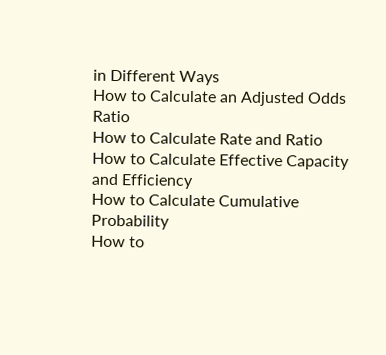in Different Ways
How to Calculate an Adjusted Odds Ratio
How to Calculate Rate and Ratio
How to Calculate Effective Capacity and Efficiency
How to Calculate Cumulative Probability
How to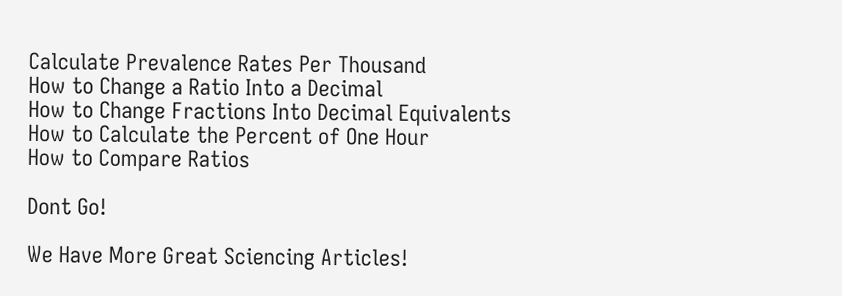Calculate Prevalence Rates Per Thousand
How to Change a Ratio Into a Decimal
How to Change Fractions Into Decimal Equivalents
How to Calculate the Percent of One Hour
How to Compare Ratios

Dont Go!

We Have More Great Sciencing Articles!